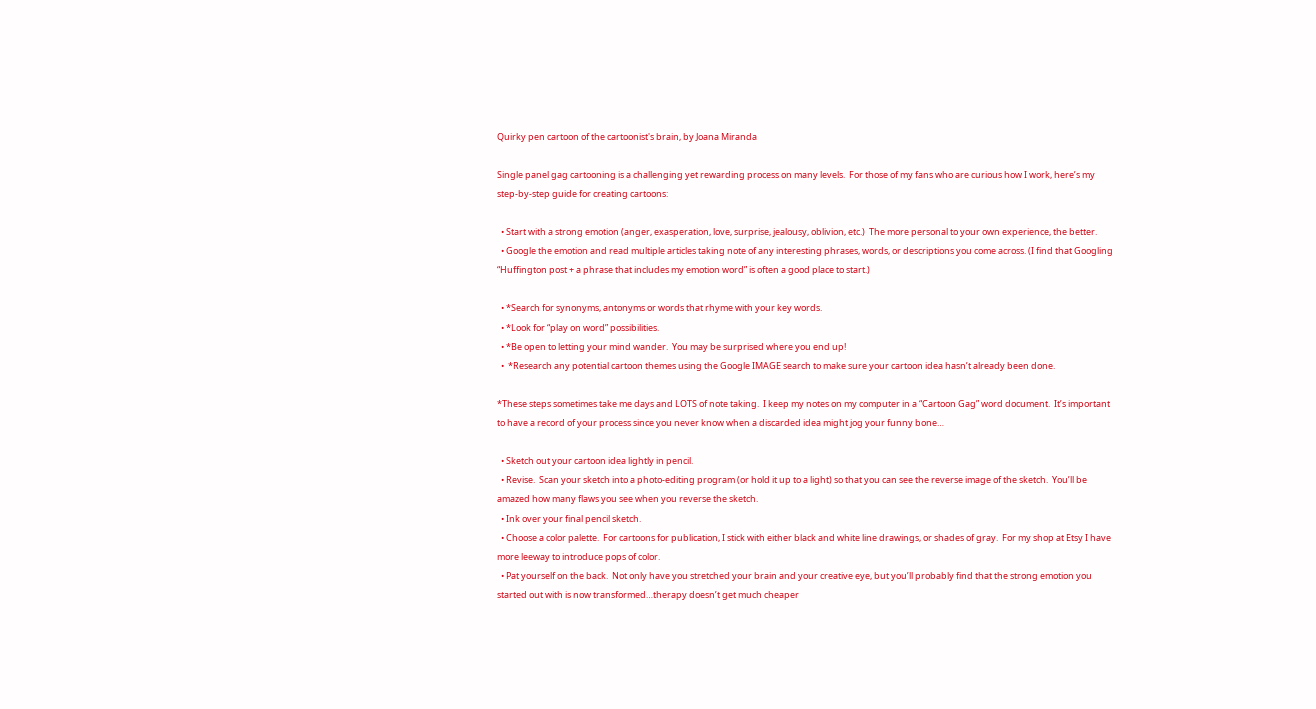Quirky pen cartoon of the cartoonist's brain, by Joana Miranda

Single panel gag cartooning is a challenging yet rewarding process on many levels.  For those of my fans who are curious how I work, here’s my step-by-step guide for creating cartoons:

  • Start with a strong emotion (anger, exasperation, love, surprise, jealousy, oblivion, etc.)  The more personal to your own experience, the better.
  • Google the emotion and read multiple articles taking note of any interesting phrases, words, or descriptions you come across. (I find that Googling “Huffington post + a phrase that includes my emotion word” is often a good place to start.)

  • *Search for synonyms, antonyms or words that rhyme with your key words.
  • *Look for “play on word” possibilities.
  • *Be open to letting your mind wander.  You may be surprised where you end up!
  •  *Research any potential cartoon themes using the Google IMAGE search to make sure your cartoon idea hasn’t already been done.

*These steps sometimes take me days and LOTS of note taking.  I keep my notes on my computer in a “Cartoon Gag” word document.  It’s important to have a record of your process since you never know when a discarded idea might jog your funny bone…

  • Sketch out your cartoon idea lightly in pencil.
  • Revise.  Scan your sketch into a photo-editing program (or hold it up to a light) so that you can see the reverse image of the sketch.  You’ll be amazed how many flaws you see when you reverse the sketch.
  • Ink over your final pencil sketch.
  • Choose a color palette.  For cartoons for publication, I stick with either black and white line drawings, or shades of gray.  For my shop at Etsy I have more leeway to introduce pops of color.
  • Pat yourself on the back.  Not only have you stretched your brain and your creative eye, but you’ll probably find that the strong emotion you started out with is now transformed…therapy doesn’t get much cheaper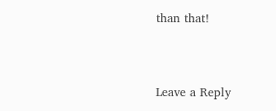than that!


Leave a Reply